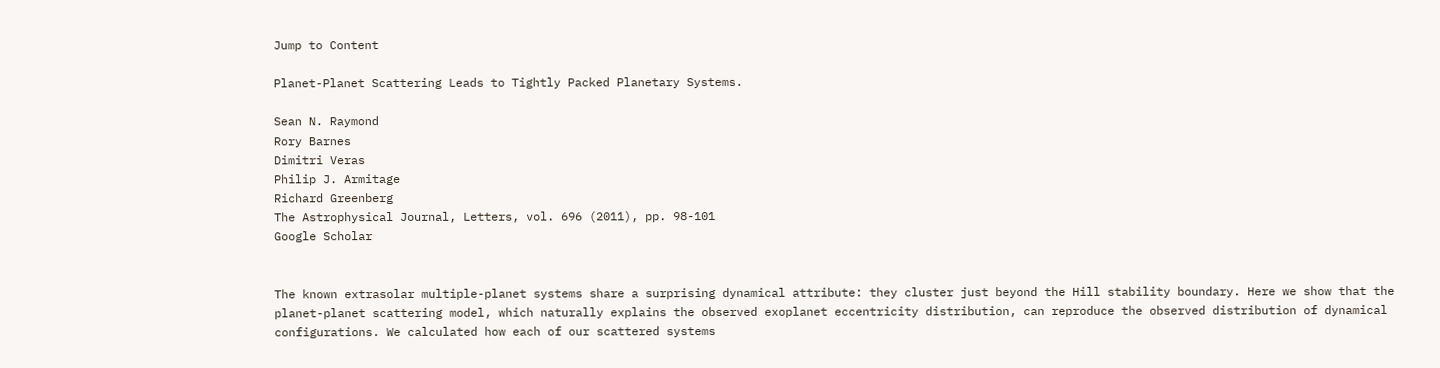Jump to Content

Planet-Planet Scattering Leads to Tightly Packed Planetary Systems.

Sean N. Raymond
Rory Barnes
Dimitri Veras
Philip J. Armitage
Richard Greenberg
The Astrophysical Journal, Letters, vol. 696 (2011), pp. 98-101
Google Scholar


The known extrasolar multiple-planet systems share a surprising dynamical attribute: they cluster just beyond the Hill stability boundary. Here we show that the planet-planet scattering model, which naturally explains the observed exoplanet eccentricity distribution, can reproduce the observed distribution of dynamical configurations. We calculated how each of our scattered systems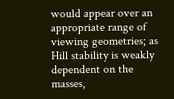would appear over an appropriate range of viewing geometries; as Hill stability is weakly dependent on the masses,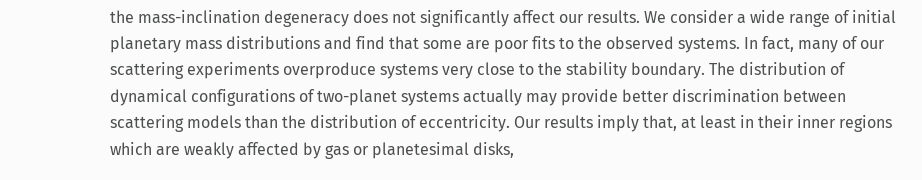the mass-inclination degeneracy does not significantly affect our results. We consider a wide range of initial planetary mass distributions and find that some are poor fits to the observed systems. In fact, many of our scattering experiments overproduce systems very close to the stability boundary. The distribution of dynamical configurations of two-planet systems actually may provide better discrimination between scattering models than the distribution of eccentricity. Our results imply that, at least in their inner regions which are weakly affected by gas or planetesimal disks,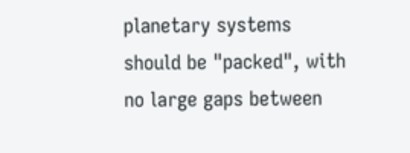planetary systems should be "packed", with no large gaps between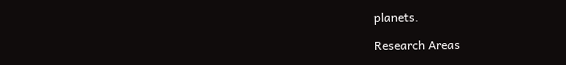planets.

Research Areas